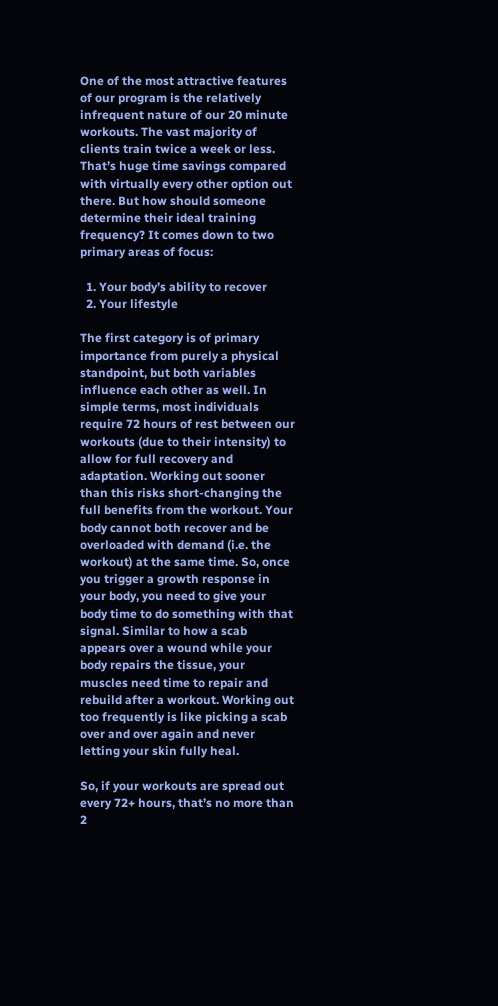One of the most attractive features of our program is the relatively infrequent nature of our 20 minute workouts. The vast majority of clients train twice a week or less. That’s huge time savings compared with virtually every other option out there. But how should someone determine their ideal training frequency? It comes down to two primary areas of focus:

  1. Your body’s ability to recover
  2. Your lifestyle

The first category is of primary importance from purely a physical standpoint, but both variables influence each other as well. In simple terms, most individuals require 72 hours of rest between our workouts (due to their intensity) to allow for full recovery and adaptation. Working out sooner than this risks short-changing the full benefits from the workout. Your body cannot both recover and be overloaded with demand (i.e. the workout) at the same time. So, once you trigger a growth response in your body, you need to give your body time to do something with that signal. Similar to how a scab appears over a wound while your body repairs the tissue, your muscles need time to repair and rebuild after a workout. Working out too frequently is like picking a scab over and over again and never letting your skin fully heal.

So, if your workouts are spread out every 72+ hours, that’s no more than 2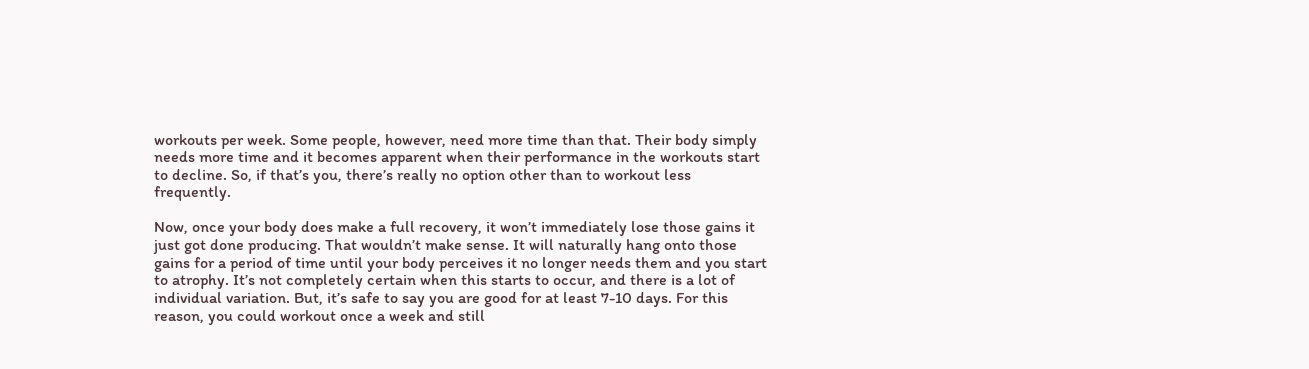workouts per week. Some people, however, need more time than that. Their body simply needs more time and it becomes apparent when their performance in the workouts start to decline. So, if that’s you, there’s really no option other than to workout less frequently.

Now, once your body does make a full recovery, it won’t immediately lose those gains it just got done producing. That wouldn’t make sense. It will naturally hang onto those gains for a period of time until your body perceives it no longer needs them and you start to atrophy. It’s not completely certain when this starts to occur, and there is a lot of individual variation. But, it’s safe to say you are good for at least 7-10 days. For this reason, you could workout once a week and still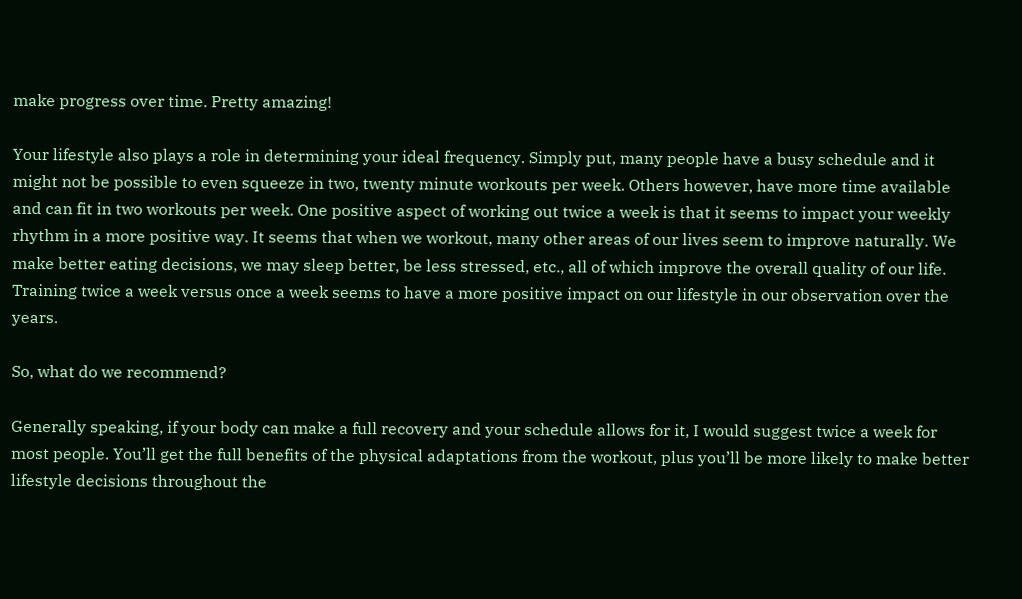make progress over time. Pretty amazing!

Your lifestyle also plays a role in determining your ideal frequency. Simply put, many people have a busy schedule and it might not be possible to even squeeze in two, twenty minute workouts per week. Others however, have more time available and can fit in two workouts per week. One positive aspect of working out twice a week is that it seems to impact your weekly rhythm in a more positive way. It seems that when we workout, many other areas of our lives seem to improve naturally. We make better eating decisions, we may sleep better, be less stressed, etc., all of which improve the overall quality of our life. Training twice a week versus once a week seems to have a more positive impact on our lifestyle in our observation over the years.

So, what do we recommend?

Generally speaking, if your body can make a full recovery and your schedule allows for it, I would suggest twice a week for most people. You’ll get the full benefits of the physical adaptations from the workout, plus you’ll be more likely to make better lifestyle decisions throughout the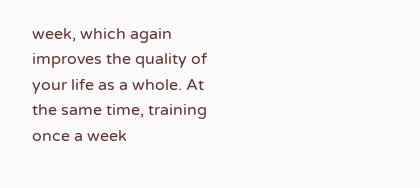week, which again improves the quality of your life as a whole. At the same time, training once a week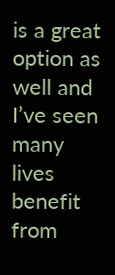is a great option as well and I’ve seen many lives benefit from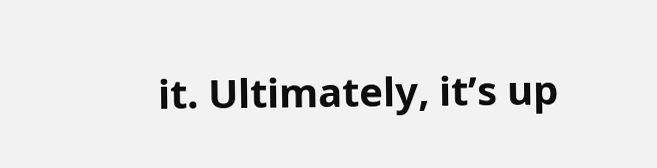it. Ultimately, it’s up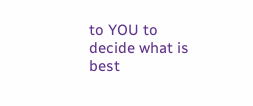to YOU to decide what is best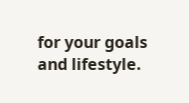for your goals and lifestyle.